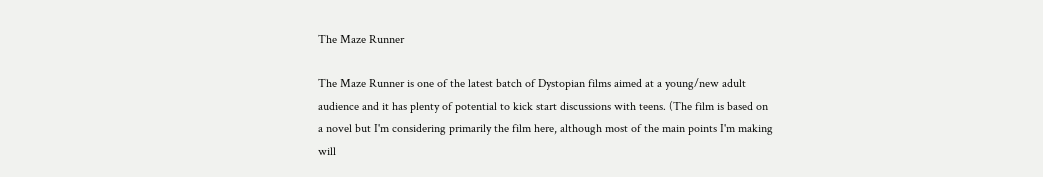The Maze Runner

The Maze Runner is one of the latest batch of Dystopian films aimed at a young/new adult audience and it has plenty of potential to kick start discussions with teens. (The film is based on a novel but I'm considering primarily the film here, although most of the main points I'm making will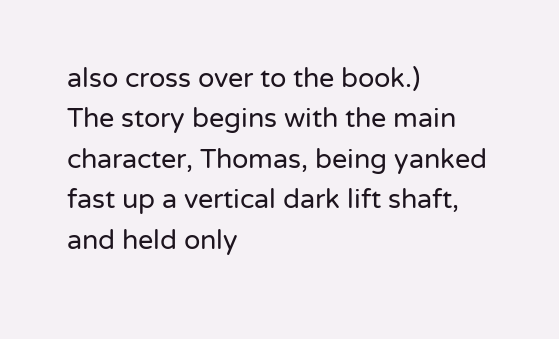also cross over to the book.)                                                                       The story begins with the main character, Thomas, being yanked fast up a vertical dark lift shaft, and held only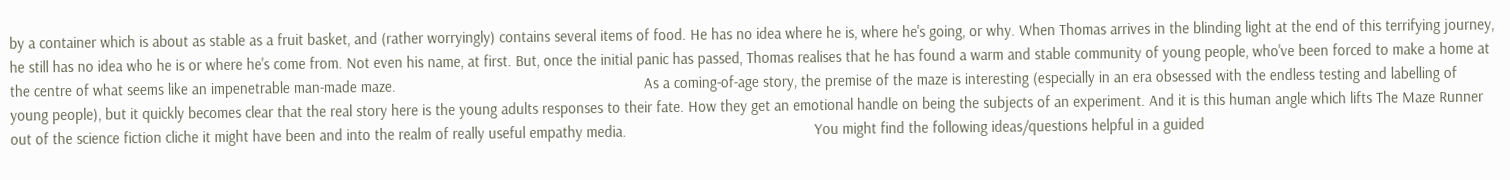by a container which is about as stable as a fruit basket, and (rather worryingly) contains several items of food. He has no idea where he is, where he's going, or why. When Thomas arrives in the blinding light at the end of this terrifying journey, he still has no idea who he is or where he's come from. Not even his name, at first. But, once the initial panic has passed, Thomas realises that he has found a warm and stable community of young people, who've been forced to make a home at the centre of what seems like an impenetrable man-made maze.                                                              As a coming-of-age story, the premise of the maze is interesting (especially in an era obsessed with the endless testing and labelling of young people), but it quickly becomes clear that the real story here is the young adults responses to their fate. How they get an emotional handle on being the subjects of an experiment. And it is this human angle which lifts The Maze Runner out of the science fiction cliche it might have been and into the realm of really useful empathy media.                                               You might find the following ideas/questions helpful in a guided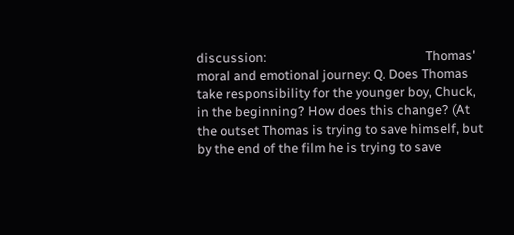discussion:                                                     Thomas' moral and emotional journey: Q. Does Thomas take responsibility for the younger boy, Chuck, in the beginning? How does this change? (At the outset Thomas is trying to save himself, but by the end of the film he is trying to save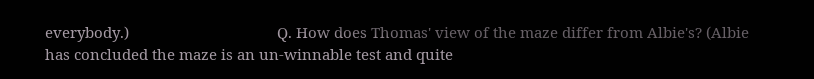everybody.)                                     Q. How does Thomas' view of the maze differ from Albie's? (Albie has concluded the maze is an un-winnable test and quite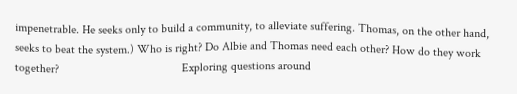impenetrable. He seeks only to build a community, to alleviate suffering. Thomas, on the other hand, seeks to beat the system.) Who is right? Do Albie and Thomas need each other? How do they work together?                                         Exploring questions around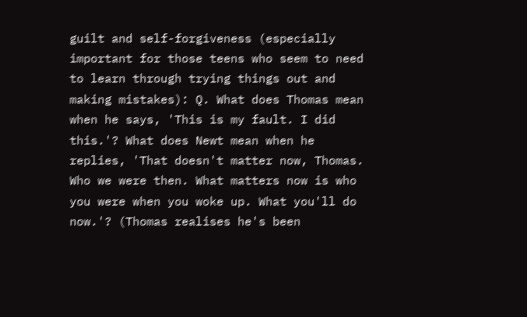guilt and self-forgiveness (especially important for those teens who seem to need to learn through trying things out and making mistakes): Q. What does Thomas mean when he says, 'This is my fault. I did this.'? What does Newt mean when he replies, 'That doesn't matter now, Thomas. Who we were then. What matters now is who you were when you woke up. What you'll do now.'? (Thomas realises he's been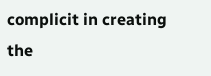complicit in creating the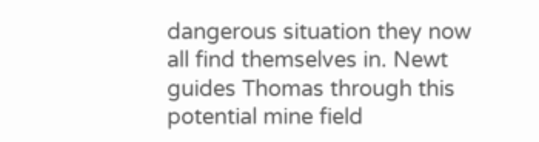dangerous situation they now all find themselves in. Newt guides Thomas through this potential mine field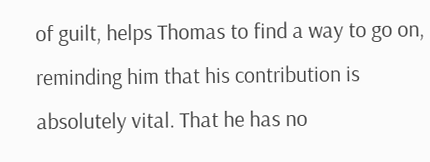of guilt, helps Thomas to find a way to go on, reminding him that his contribution is absolutely vital. That he has no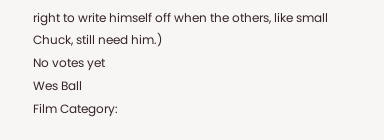right to write himself off when the others, like small Chuck, still need him.)
No votes yet
Wes Ball
Film Category: